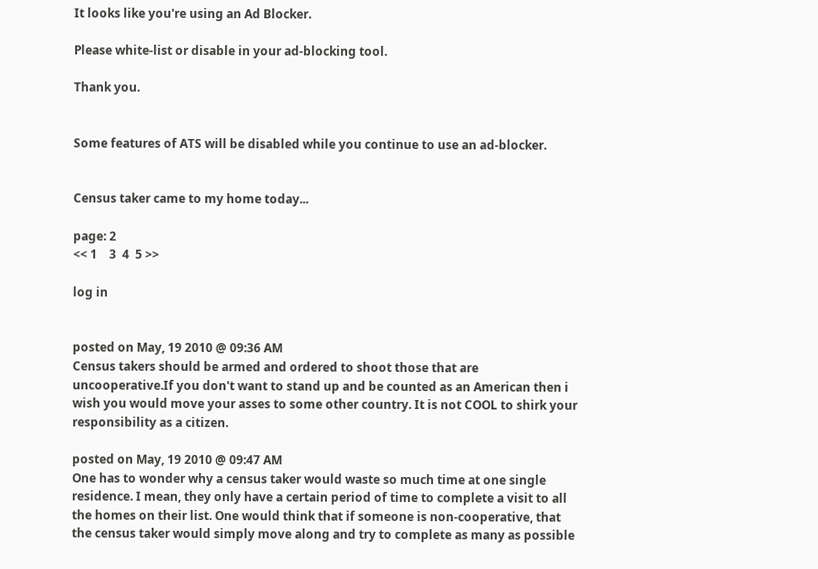It looks like you're using an Ad Blocker.

Please white-list or disable in your ad-blocking tool.

Thank you.


Some features of ATS will be disabled while you continue to use an ad-blocker.


Census taker came to my home today...

page: 2
<< 1    3  4  5 >>

log in


posted on May, 19 2010 @ 09:36 AM
Census takers should be armed and ordered to shoot those that are uncooperative.If you don't want to stand up and be counted as an American then i wish you would move your asses to some other country. It is not COOL to shirk your responsibility as a citizen.

posted on May, 19 2010 @ 09:47 AM
One has to wonder why a census taker would waste so much time at one single residence. I mean, they only have a certain period of time to complete a visit to all the homes on their list. One would think that if someone is non-cooperative, that the census taker would simply move along and try to complete as many as possible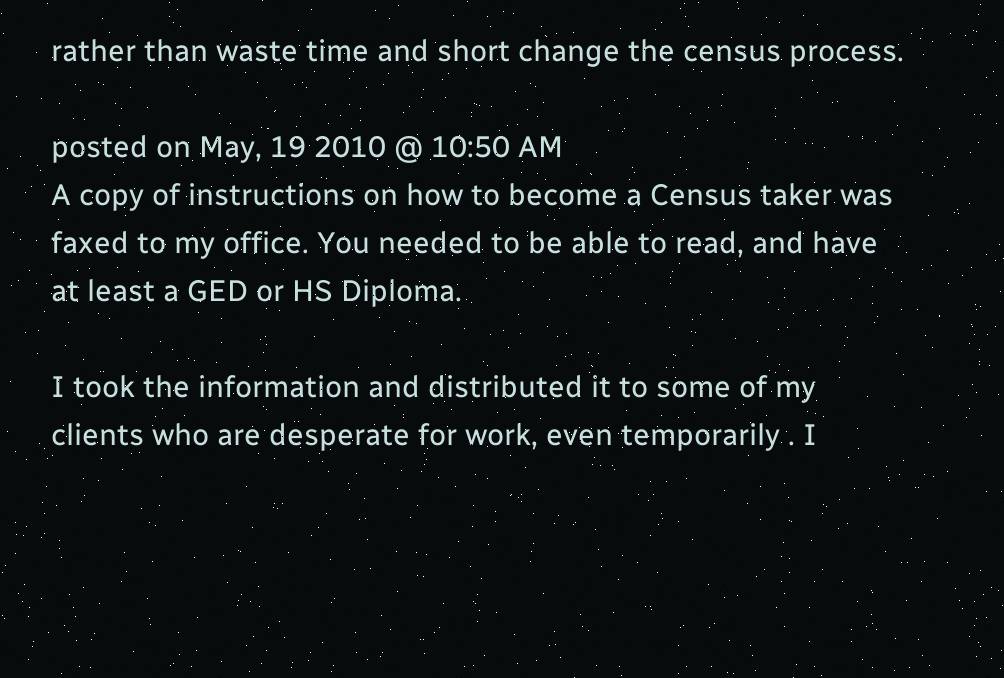rather than waste time and short change the census process.

posted on May, 19 2010 @ 10:50 AM
A copy of instructions on how to become a Census taker was faxed to my office. You needed to be able to read, and have at least a GED or HS Diploma.

I took the information and distributed it to some of my clients who are desperate for work, even temporarily . I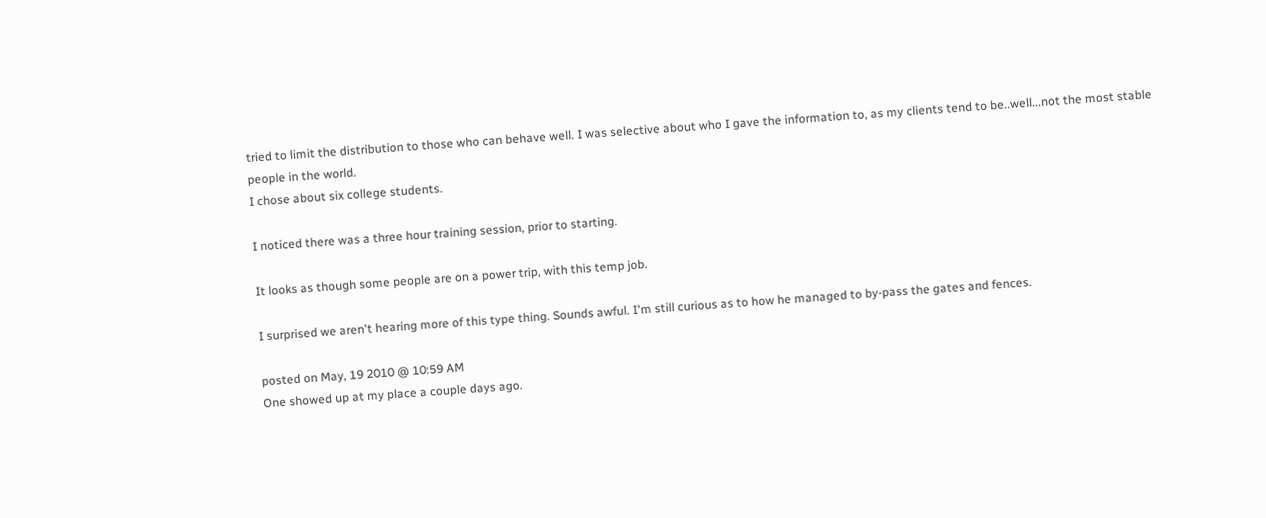tried to limit the distribution to those who can behave well. I was selective about who I gave the information to, as my clients tend to be..well...not the most stable people in the world.
I chose about six college students.

I noticed there was a three hour training session, prior to starting.

It looks as though some people are on a power trip, with this temp job.

I surprised we aren't hearing more of this type thing. Sounds awful. I'm still curious as to how he managed to by-pass the gates and fences.

posted on May, 19 2010 @ 10:59 AM
One showed up at my place a couple days ago.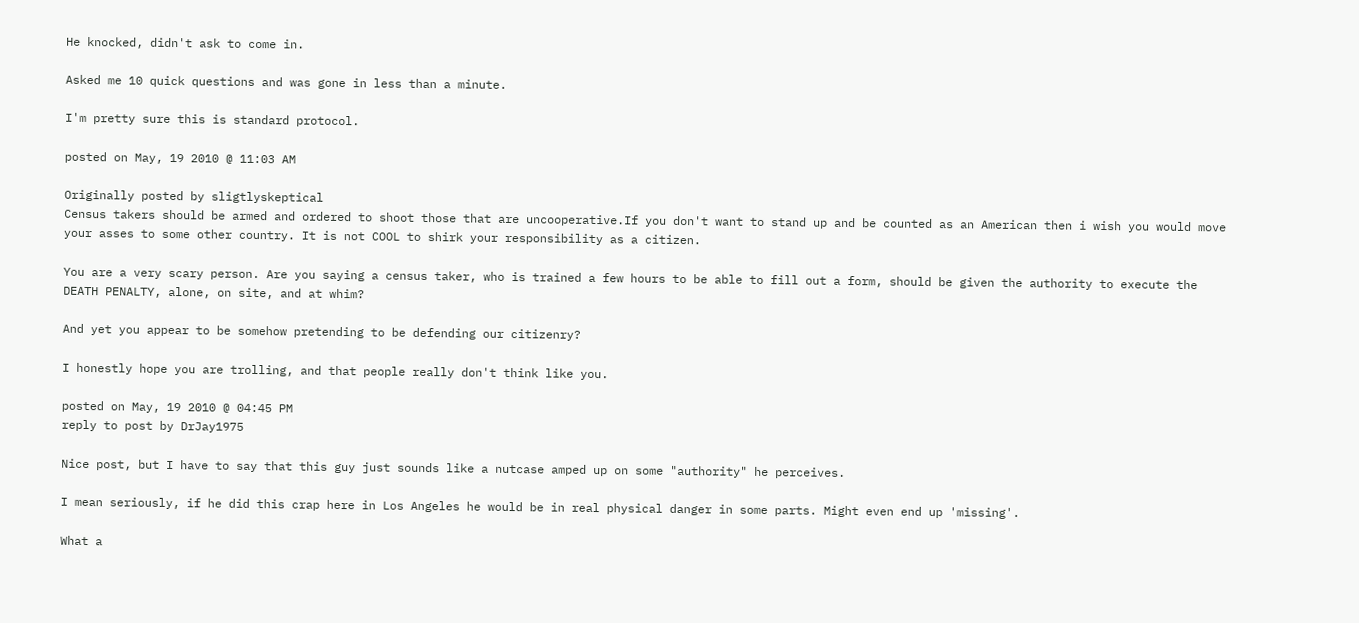He knocked, didn't ask to come in.

Asked me 10 quick questions and was gone in less than a minute.

I'm pretty sure this is standard protocol.

posted on May, 19 2010 @ 11:03 AM

Originally posted by sligtlyskeptical
Census takers should be armed and ordered to shoot those that are uncooperative.If you don't want to stand up and be counted as an American then i wish you would move your asses to some other country. It is not COOL to shirk your responsibility as a citizen.

You are a very scary person. Are you saying a census taker, who is trained a few hours to be able to fill out a form, should be given the authority to execute the DEATH PENALTY, alone, on site, and at whim?

And yet you appear to be somehow pretending to be defending our citizenry?

I honestly hope you are trolling, and that people really don't think like you.

posted on May, 19 2010 @ 04:45 PM
reply to post by DrJay1975

Nice post, but I have to say that this guy just sounds like a nutcase amped up on some "authority" he perceives.

I mean seriously, if he did this crap here in Los Angeles he would be in real physical danger in some parts. Might even end up 'missing'.

What a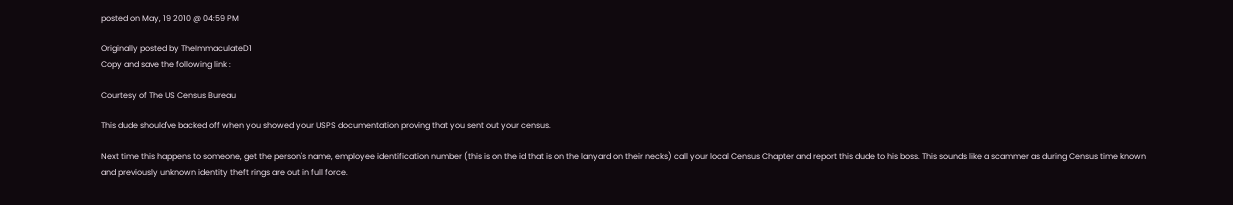posted on May, 19 2010 @ 04:59 PM

Originally posted by TheImmaculateD1
Copy and save the following link :

Courtesy of The US Census Bureau

This dude should've backed off when you showed your USPS documentation proving that you sent out your census.

Next time this happens to someone, get the person's name, employee identification number (this is on the id that is on the lanyard on their necks) call your local Census Chapter and report this dude to his boss. This sounds like a scammer as during Census time known and previously unknown identity theft rings are out in full force.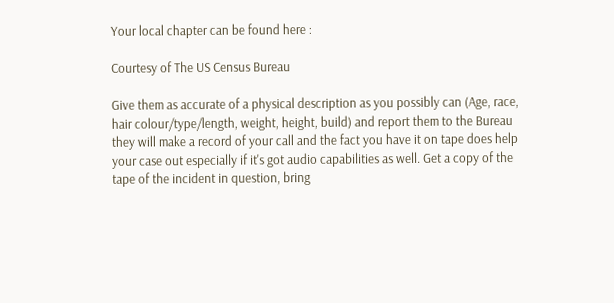Your local chapter can be found here :

Courtesy of The US Census Bureau

Give them as accurate of a physical description as you possibly can (Age, race, hair colour/type/length, weight, height, build) and report them to the Bureau they will make a record of your call and the fact you have it on tape does help your case out especially if it's got audio capabilities as well. Get a copy of the tape of the incident in question, bring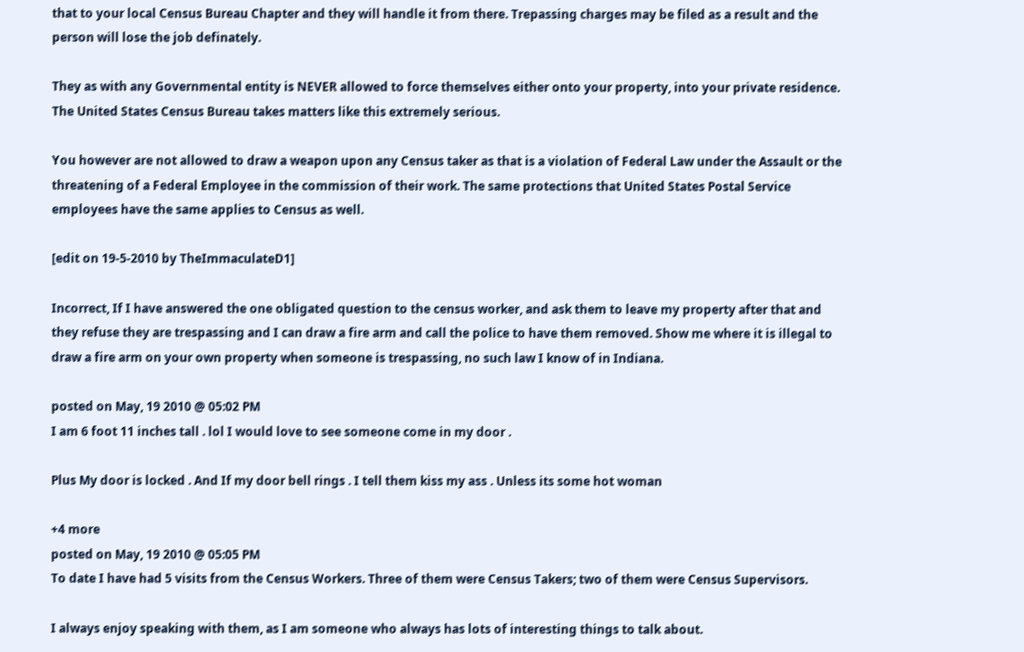that to your local Census Bureau Chapter and they will handle it from there. Trepassing charges may be filed as a result and the person will lose the job definately.

They as with any Governmental entity is NEVER allowed to force themselves either onto your property, into your private residence. The United States Census Bureau takes matters like this extremely serious.

You however are not allowed to draw a weapon upon any Census taker as that is a violation of Federal Law under the Assault or the threatening of a Federal Employee in the commission of their work. The same protections that United States Postal Service employees have the same applies to Census as well.

[edit on 19-5-2010 by TheImmaculateD1]

Incorrect, If I have answered the one obligated question to the census worker, and ask them to leave my property after that and they refuse they are trespassing and I can draw a fire arm and call the police to have them removed. Show me where it is illegal to draw a fire arm on your own property when someone is trespassing, no such law I know of in Indiana.

posted on May, 19 2010 @ 05:02 PM
I am 6 foot 11 inches tall . lol I would love to see someone come in my door .

Plus My door is locked . And If my door bell rings . I tell them kiss my ass . Unless its some hot woman

+4 more
posted on May, 19 2010 @ 05:05 PM
To date I have had 5 visits from the Census Workers. Three of them were Census Takers; two of them were Census Supervisors.

I always enjoy speaking with them, as I am someone who always has lots of interesting things to talk about.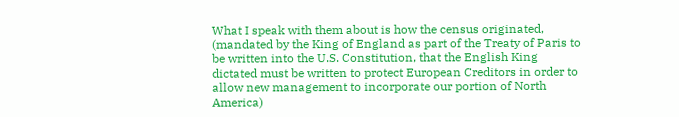What I speak with them about is how the census originated, (mandated by the King of England as part of the Treaty of Paris to be written into the U.S. Constitution, that the English King dictated must be written to protect European Creditors in order to allow new management to incorporate our portion of North America)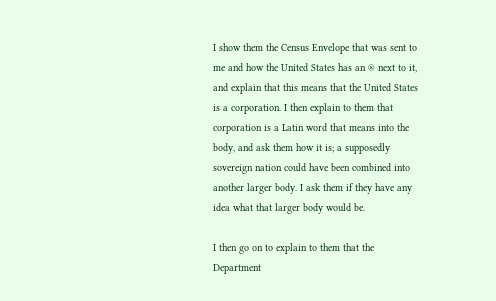I show them the Census Envelope that was sent to me and how the United States has an ® next to it, and explain that this means that the United States is a corporation. I then explain to them that corporation is a Latin word that means into the body, and ask them how it is; a supposedly sovereign nation could have been combined into another larger body. I ask them if they have any idea what that larger body would be.

I then go on to explain to them that the Department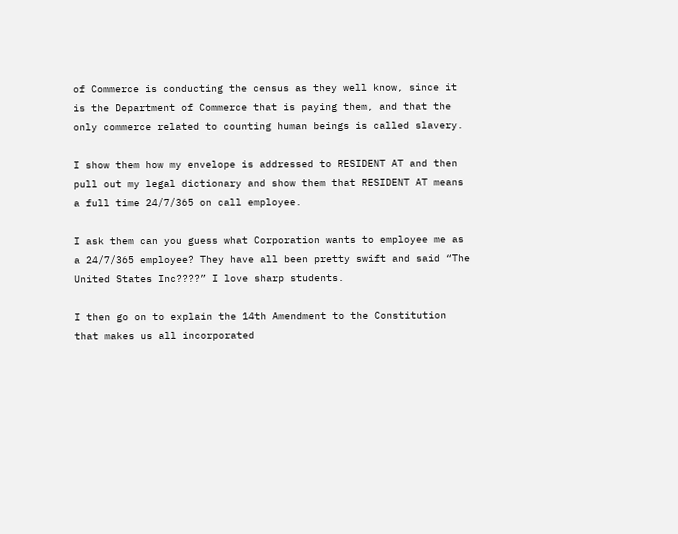of Commerce is conducting the census as they well know, since it is the Department of Commerce that is paying them, and that the only commerce related to counting human beings is called slavery.

I show them how my envelope is addressed to RESIDENT AT and then pull out my legal dictionary and show them that RESIDENT AT means a full time 24/7/365 on call employee.

I ask them can you guess what Corporation wants to employee me as a 24/7/365 employee? They have all been pretty swift and said “The United States Inc????” I love sharp students.

I then go on to explain the 14th Amendment to the Constitution that makes us all incorporated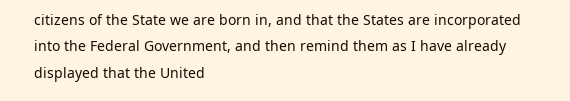citizens of the State we are born in, and that the States are incorporated into the Federal Government, and then remind them as I have already displayed that the United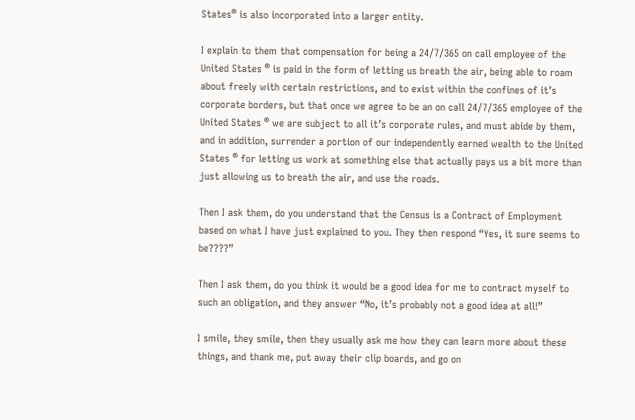States® is also incorporated into a larger entity.

I explain to them that compensation for being a 24/7/365 on call employee of the United States ® is paid in the form of letting us breath the air, being able to roam about freely with certain restrictions, and to exist within the confines of it’s corporate borders, but that once we agree to be an on call 24/7/365 employee of the United States ® we are subject to all it’s corporate rules, and must abide by them, and in addition, surrender a portion of our independently earned wealth to the United States ® for letting us work at something else that actually pays us a bit more than just allowing us to breath the air, and use the roads.

Then I ask them, do you understand that the Census is a Contract of Employment based on what I have just explained to you. They then respond “Yes, it sure seems to be????”

Then I ask them, do you think it would be a good idea for me to contract myself to such an obligation, and they answer “No, it’s probably not a good idea at all!”

I smile, they smile, then they usually ask me how they can learn more about these things, and thank me, put away their clip boards, and go on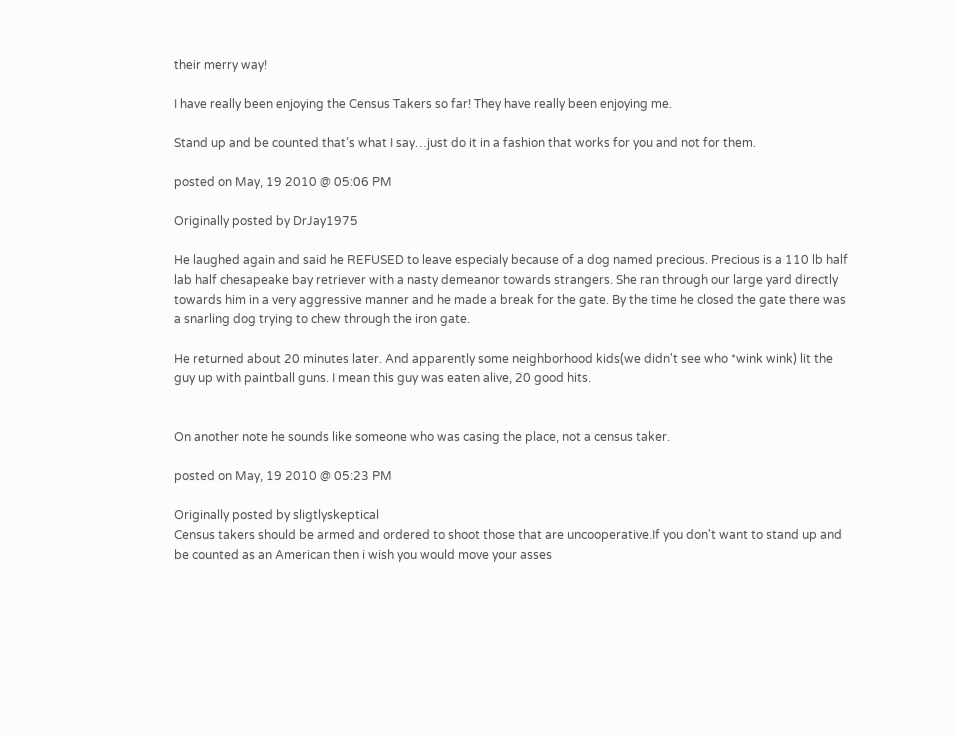their merry way!

I have really been enjoying the Census Takers so far! They have really been enjoying me.

Stand up and be counted that’s what I say…just do it in a fashion that works for you and not for them.

posted on May, 19 2010 @ 05:06 PM

Originally posted by DrJay1975

He laughed again and said he REFUSED to leave especialy because of a dog named precious. Precious is a 110 lb half lab half chesapeake bay retriever with a nasty demeanor towards strangers. She ran through our large yard directly towards him in a very aggressive manner and he made a break for the gate. By the time he closed the gate there was a snarling dog trying to chew through the iron gate.

He returned about 20 minutes later. And apparently some neighborhood kids(we didn't see who *wink wink) lit the guy up with paintball guns. I mean this guy was eaten alive, 20 good hits.


On another note he sounds like someone who was casing the place, not a census taker.

posted on May, 19 2010 @ 05:23 PM

Originally posted by sligtlyskeptical
Census takers should be armed and ordered to shoot those that are uncooperative.If you don't want to stand up and be counted as an American then i wish you would move your asses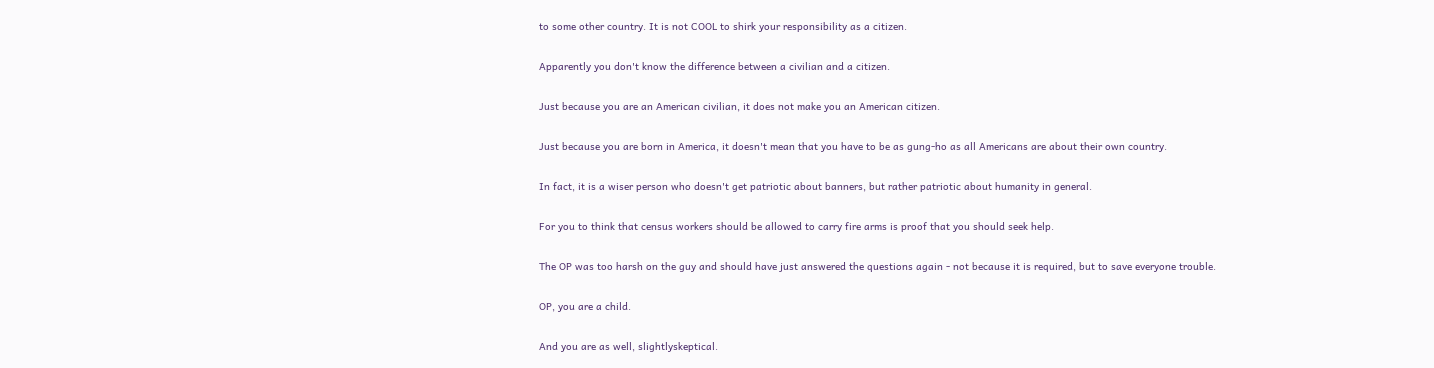to some other country. It is not COOL to shirk your responsibility as a citizen.

Apparently you don't know the difference between a civilian and a citizen.

Just because you are an American civilian, it does not make you an American citizen.

Just because you are born in America, it doesn't mean that you have to be as gung-ho as all Americans are about their own country.

In fact, it is a wiser person who doesn't get patriotic about banners, but rather patriotic about humanity in general.

For you to think that census workers should be allowed to carry fire arms is proof that you should seek help.

The OP was too harsh on the guy and should have just answered the questions again - not because it is required, but to save everyone trouble.

OP, you are a child.

And you are as well, slightlyskeptical.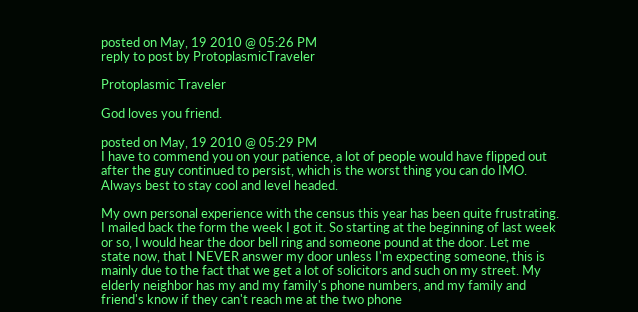posted on May, 19 2010 @ 05:26 PM
reply to post by ProtoplasmicTraveler

Protoplasmic Traveler

God loves you friend.

posted on May, 19 2010 @ 05:29 PM
I have to commend you on your patience, a lot of people would have flipped out after the guy continued to persist, which is the worst thing you can do IMO. Always best to stay cool and level headed.

My own personal experience with the census this year has been quite frustrating. I mailed back the form the week I got it. So starting at the beginning of last week or so, I would hear the door bell ring and someone pound at the door. Let me state now, that I NEVER answer my door unless I'm expecting someone, this is mainly due to the fact that we get a lot of solicitors and such on my street. My elderly neighbor has my and my family's phone numbers, and my family and friend's know if they can't reach me at the two phone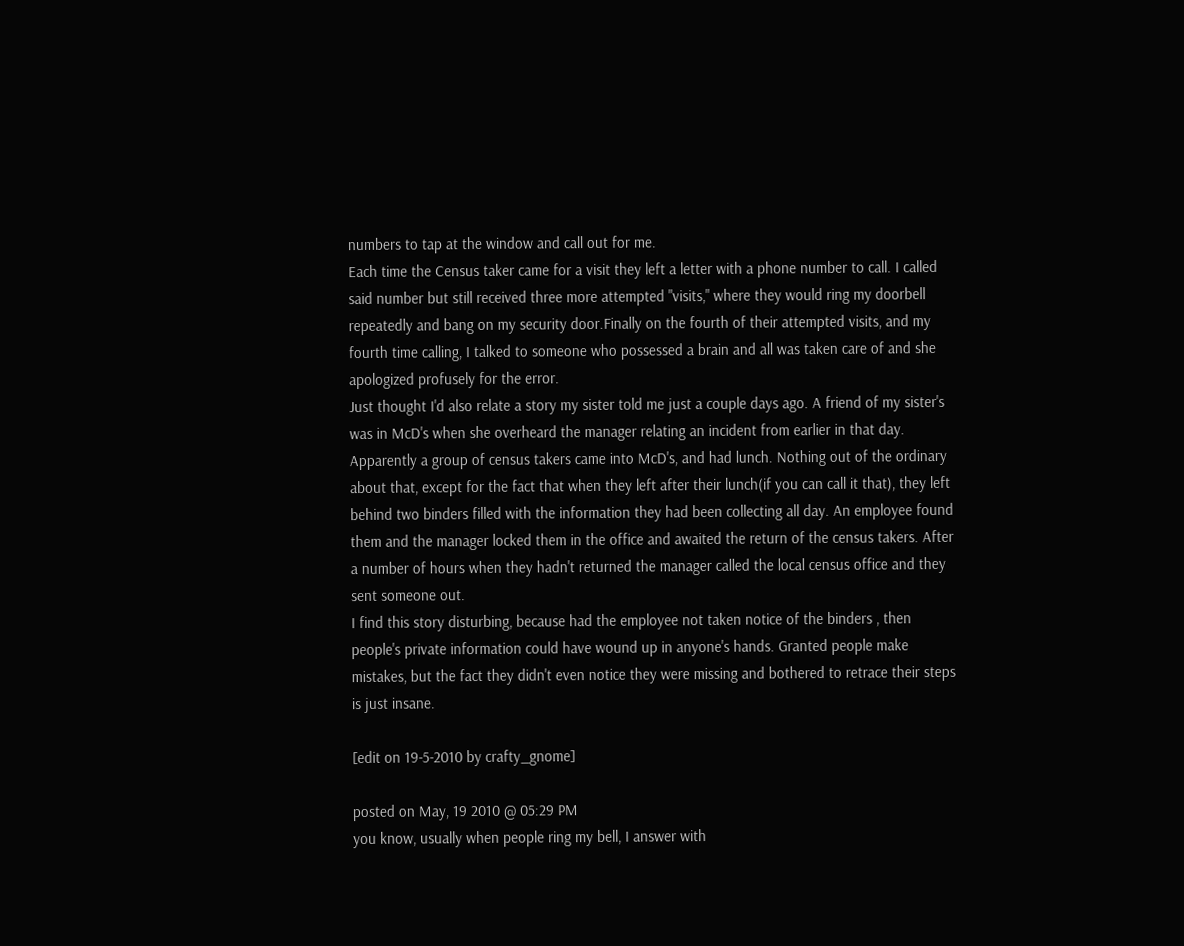numbers to tap at the window and call out for me.
Each time the Census taker came for a visit they left a letter with a phone number to call. I called said number but still received three more attempted "visits," where they would ring my doorbell repeatedly and bang on my security door.Finally on the fourth of their attempted visits, and my fourth time calling, I talked to someone who possessed a brain and all was taken care of and she apologized profusely for the error.
Just thought I'd also relate a story my sister told me just a couple days ago. A friend of my sister's was in McD's when she overheard the manager relating an incident from earlier in that day. Apparently a group of census takers came into McD's, and had lunch. Nothing out of the ordinary about that, except for the fact that when they left after their lunch(if you can call it that), they left behind two binders filled with the information they had been collecting all day. An employee found them and the manager locked them in the office and awaited the return of the census takers. After a number of hours when they hadn't returned the manager called the local census office and they sent someone out.
I find this story disturbing, because had the employee not taken notice of the binders , then people's private information could have wound up in anyone's hands. Granted people make mistakes, but the fact they didn't even notice they were missing and bothered to retrace their steps is just insane.

[edit on 19-5-2010 by crafty_gnome]

posted on May, 19 2010 @ 05:29 PM
you know, usually when people ring my bell, I answer with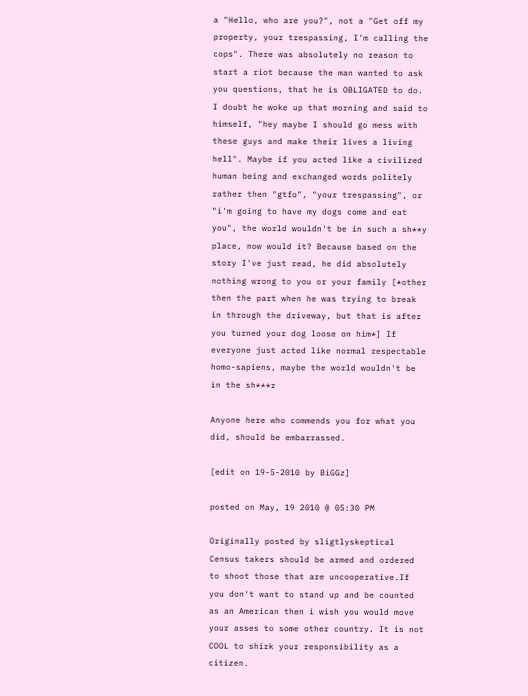a "Hello, who are you?", not a "Get off my property, your trespassing, I'm calling the cops". There was absolutely no reason to start a riot because the man wanted to ask you questions, that he is OBLIGATED to do. I doubt he woke up that morning and said to himself, "hey maybe I should go mess with these guys and make their lives a living hell". Maybe if you acted like a civilized human being and exchanged words politely rather then "gtfo", "your trespassing", or "i'm going to have my dogs come and eat you", the world wouldn't be in such a sh**y place, now would it? Because based on the story I've just read, he did absolutely nothing wrong to you or your family [*other then the part when he was trying to break in through the driveway, but that is after you turned your dog loose on him*] If everyone just acted like normal respectable homo-sapiens, maybe the world wouldn't be in the sh***r

Anyone here who commends you for what you did, should be embarrassed.

[edit on 19-5-2010 by BiGGz]

posted on May, 19 2010 @ 05:30 PM

Originally posted by sligtlyskeptical
Census takers should be armed and ordered to shoot those that are uncooperative.If you don't want to stand up and be counted as an American then i wish you would move your asses to some other country. It is not COOL to shirk your responsibility as a citizen.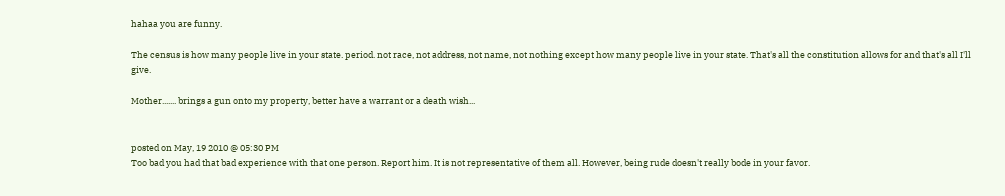hahaa you are funny.

The census is how many people live in your state. period. not race, not address, not name, not nothing except how many people live in your state. That's all the constitution allows for and that's all I'll give.

Mother....... brings a gun onto my property, better have a warrant or a death wish...


posted on May, 19 2010 @ 05:30 PM
Too bad you had that bad experience with that one person. Report him. It is not representative of them all. However, being rude doesn't really bode in your favor.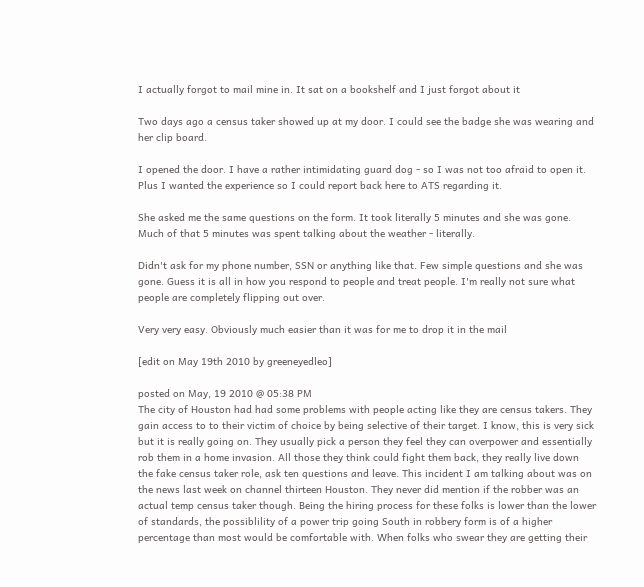I actually forgot to mail mine in. It sat on a bookshelf and I just forgot about it

Two days ago a census taker showed up at my door. I could see the badge she was wearing and her clip board.

I opened the door. I have a rather intimidating guard dog - so I was not too afraid to open it. Plus I wanted the experience so I could report back here to ATS regarding it.

She asked me the same questions on the form. It took literally 5 minutes and she was gone. Much of that 5 minutes was spent talking about the weather - literally.

Didn't ask for my phone number, SSN or anything like that. Few simple questions and she was gone. Guess it is all in how you respond to people and treat people. I'm really not sure what people are completely flipping out over.

Very very easy. Obviously much easier than it was for me to drop it in the mail

[edit on May 19th 2010 by greeneyedleo]

posted on May, 19 2010 @ 05:38 PM
The city of Houston had had some problems with people acting like they are census takers. They gain access to to their victim of choice by being selective of their target. I know, this is very sick but it is really going on. They usually pick a person they feel they can overpower and essentially rob them in a home invasion. All those they think could fight them back, they really live down the fake census taker role, ask ten questions and leave. This incident I am talking about was on the news last week on channel thirteen Houston. They never did mention if the robber was an actual temp census taker though. Being the hiring process for these folks is lower than the lower of standards, the possiblility of a power trip going South in robbery form is of a higher percentage than most would be comfortable with. When folks who swear they are getting their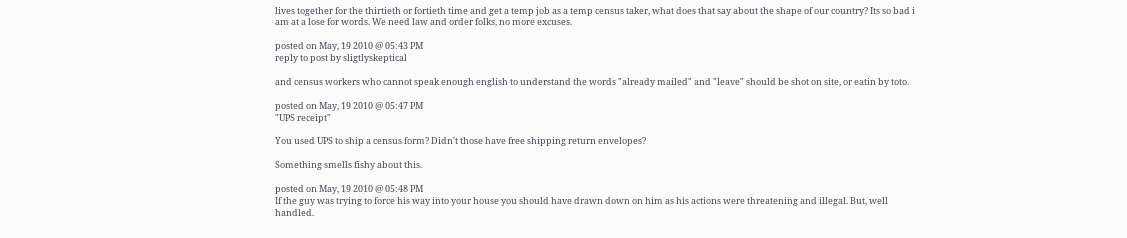lives together for the thirtieth or fortieth time and get a temp job as a temp census taker, what does that say about the shape of our country? Its so bad i am at a lose for words. We need law and order folks, no more excuses.

posted on May, 19 2010 @ 05:43 PM
reply to post by sligtlyskeptical

and census workers who cannot speak enough english to understand the words "already mailed" and "leave" should be shot on site, or eatin by toto.

posted on May, 19 2010 @ 05:47 PM
"UPS receipt"

You used UPS to ship a census form? Didn't those have free shipping return envelopes?

Something smells fishy about this.

posted on May, 19 2010 @ 05:48 PM
If the guy was trying to force his way into your house you should have drawn down on him as his actions were threatening and illegal. But, well handled.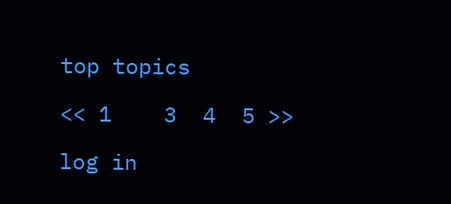top topics

<< 1    3  4  5 >>

log in